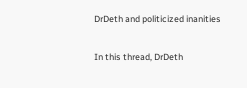DrDeth and politicized inanities

In this thread, DrDeth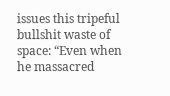issues this tripeful bullshit waste of space: “Even when he massacred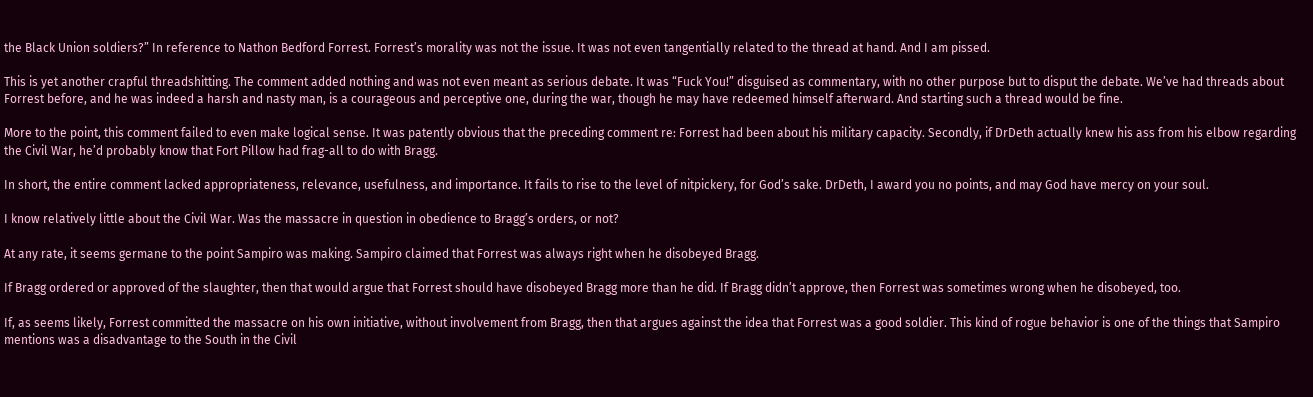the Black Union soldiers?” In reference to Nathon Bedford Forrest. Forrest’s morality was not the issue. It was not even tangentially related to the thread at hand. And I am pissed.

This is yet another crapful threadshitting. The comment added nothing and was not even meant as serious debate. It was “Fuck You!” disguised as commentary, with no other purpose but to disput the debate. We’ve had threads about Forrest before, and he was indeed a harsh and nasty man, is a courageous and perceptive one, during the war, though he may have redeemed himself afterward. And starting such a thread would be fine.

More to the point, this comment failed to even make logical sense. It was patently obvious that the preceding comment re: Forrest had been about his military capacity. Secondly, if DrDeth actually knew his ass from his elbow regarding the Civil War, he’d probably know that Fort Pillow had frag-all to do with Bragg.

In short, the entire comment lacked appropriateness, relevance, usefulness, and importance. It fails to rise to the level of nitpickery, for God’s sake. DrDeth, I award you no points, and may God have mercy on your soul.

I know relatively little about the Civil War. Was the massacre in question in obedience to Bragg’s orders, or not?

At any rate, it seems germane to the point Sampiro was making. Sampiro claimed that Forrest was always right when he disobeyed Bragg.

If Bragg ordered or approved of the slaughter, then that would argue that Forrest should have disobeyed Bragg more than he did. If Bragg didn’t approve, then Forrest was sometimes wrong when he disobeyed, too.

If, as seems likely, Forrest committed the massacre on his own initiative, without involvement from Bragg, then that argues against the idea that Forrest was a good soldier. This kind of rogue behavior is one of the things that Sampiro mentions was a disadvantage to the South in the Civil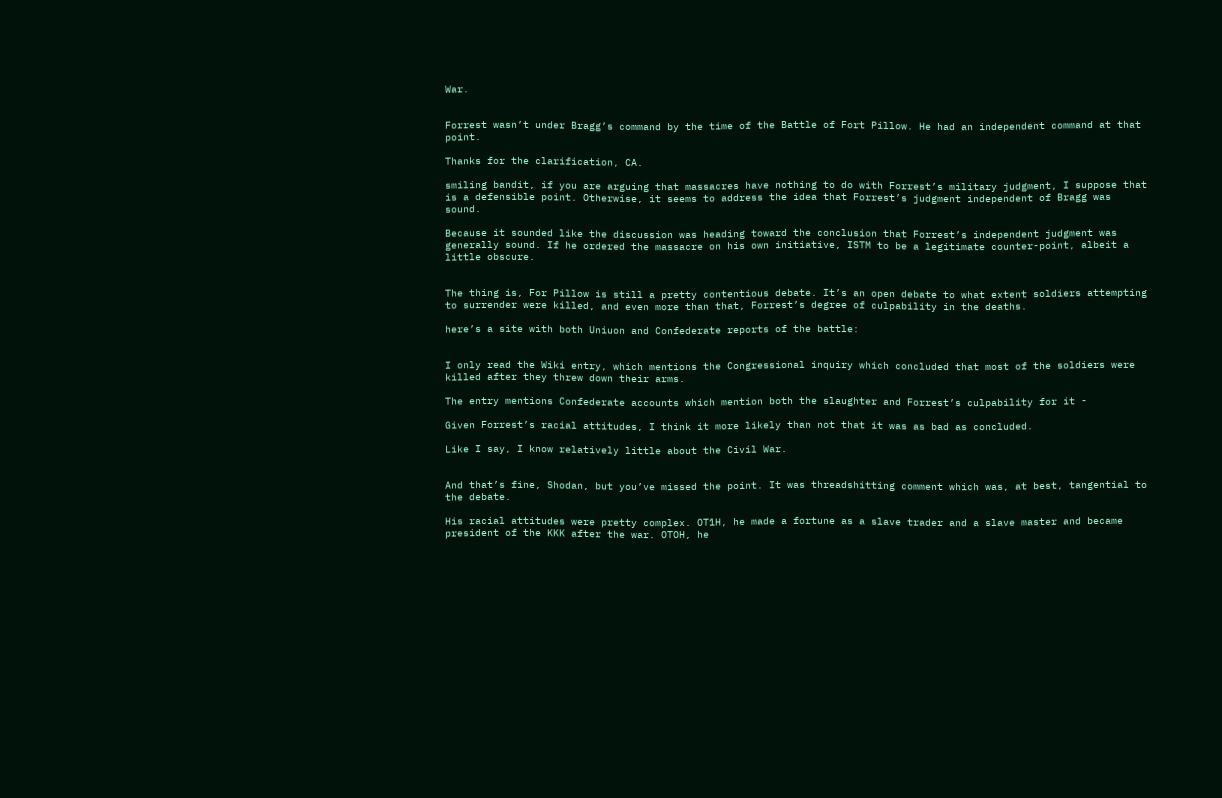War.


Forrest wasn’t under Bragg’s command by the time of the Battle of Fort Pillow. He had an independent command at that point.

Thanks for the clarification, CA.

smiling bandit, if you are arguing that massacres have nothing to do with Forrest’s military judgment, I suppose that is a defensible point. Otherwise, it seems to address the idea that Forrest’s judgment independent of Bragg was sound.

Because it sounded like the discussion was heading toward the conclusion that Forrest’s independent judgment was generally sound. If he ordered the massacre on his own initiative, ISTM to be a legitimate counter-point, albeit a little obscure.


The thing is, For Pillow is still a pretty contentious debate. It’s an open debate to what extent soldiers attempting to surrender were killed, and even more than that, Forrest’s degree of culpability in the deaths.

here’s a site with both Uniuon and Confederate reports of the battle:


I only read the Wiki entry, which mentions the Congressional inquiry which concluded that most of the soldiers were killed after they threw down their arms.

The entry mentions Confederate accounts which mention both the slaughter and Forrest’s culpability for it -

Given Forrest’s racial attitudes, I think it more likely than not that it was as bad as concluded.

Like I say, I know relatively little about the Civil War.


And that’s fine, Shodan, but you’ve missed the point. It was threadshitting comment which was, at best, tangential to the debate.

His racial attitudes were pretty complex. OT1H, he made a fortune as a slave trader and a slave master and became president of the KKK after the war. OTOH, he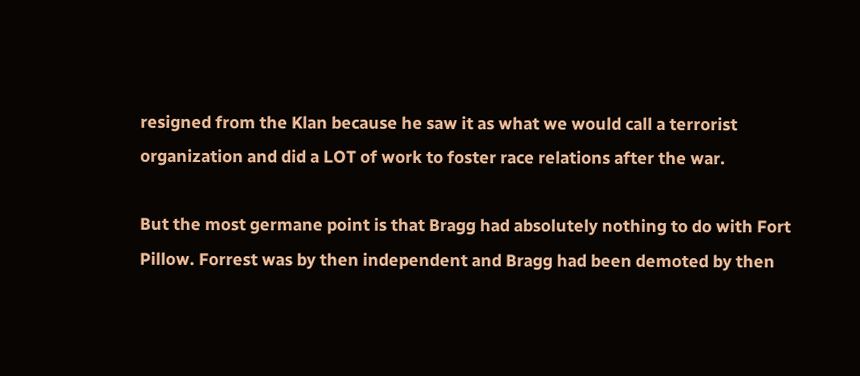resigned from the Klan because he saw it as what we would call a terrorist organization and did a LOT of work to foster race relations after the war.

But the most germane point is that Bragg had absolutely nothing to do with Fort Pillow. Forrest was by then independent and Bragg had been demoted by then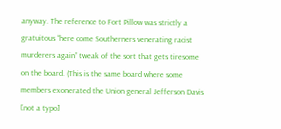anyway. The reference to Fort Pillow was strictly a gratuitous “here come Southerners venerating racist murderers again” tweak of the sort that gets tiresome on the board. (This is the same board where some members exonerated the Union general Jefferson Davis [not a typo]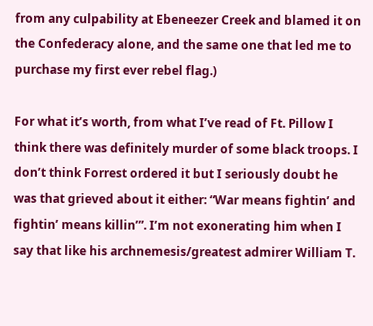from any culpability at Ebeneezer Creek and blamed it on the Confederacy alone, and the same one that led me to purchase my first ever rebel flag.)

For what it’s worth, from what I’ve read of Ft. Pillow I think there was definitely murder of some black troops. I don’t think Forrest ordered it but I seriously doubt he was that grieved about it either: “War means fightin’ and fightin’ means killin’”. I’m not exonerating him when I say that like his archnemesis/greatest admirer William T.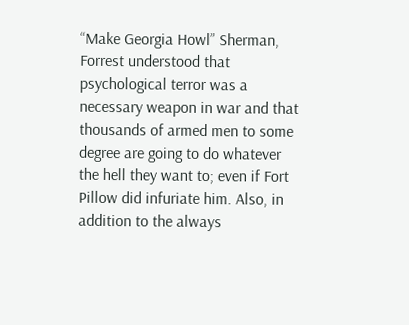“Make Georgia Howl” Sherman, Forrest understood that psychological terror was a necessary weapon in war and that thousands of armed men to some degree are going to do whatever the hell they want to; even if Fort Pillow did infuriate him. Also, in addition to the always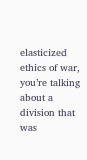elasticized ethics of war, you’re talking about a division that was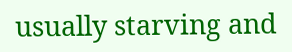usually starving and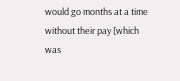would go months at a time without their pay [which was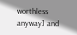worthless anyway] and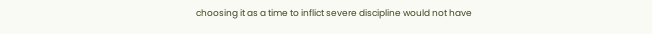choosing it as a time to inflict severe discipline would not have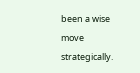been a wise move strategically.